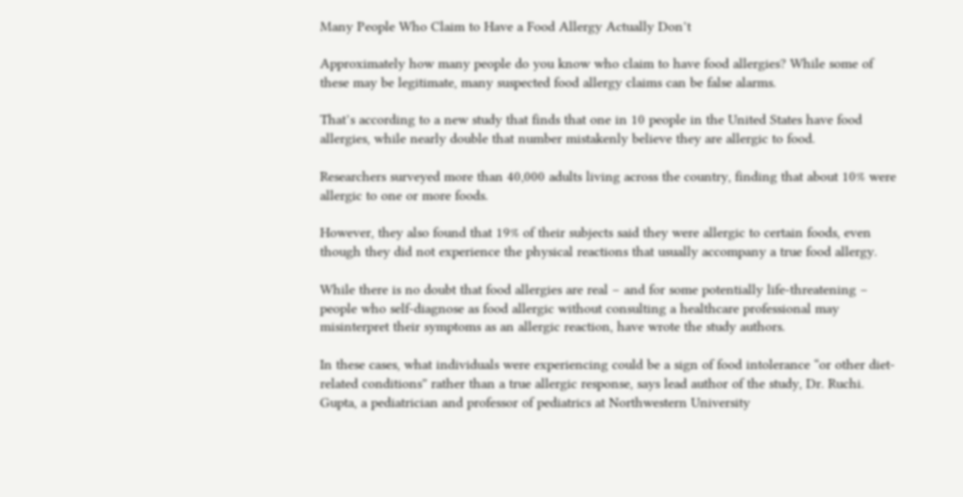Many People Who Claim to Have a Food Allergy Actually Don’t

Approximately how many people do you know who claim to have food allergies? While some of these may be legitimate, many suspected food allergy claims can be false alarms.

That’s according to a new study that finds that one in 10 people in the United States have food allergies, while nearly double that number mistakenly believe they are allergic to food.

Researchers surveyed more than 40,000 adults living across the country, finding that about 10% were allergic to one or more foods.

However, they also found that 19% of their subjects said they were allergic to certain foods, even though they did not experience the physical reactions that usually accompany a true food allergy.

While there is no doubt that food allergies are real – and for some potentially life-threatening – people who self-diagnose as food allergic without consulting a healthcare professional may misinterpret their symptoms as an allergic reaction, have wrote the study authors.

In these cases, what individuals were experiencing could be a sign of food intolerance “or other diet-related conditions” rather than a true allergic response, says lead author of the study, Dr. Ruchi. Gupta, a pediatrician and professor of pediatrics at Northwestern University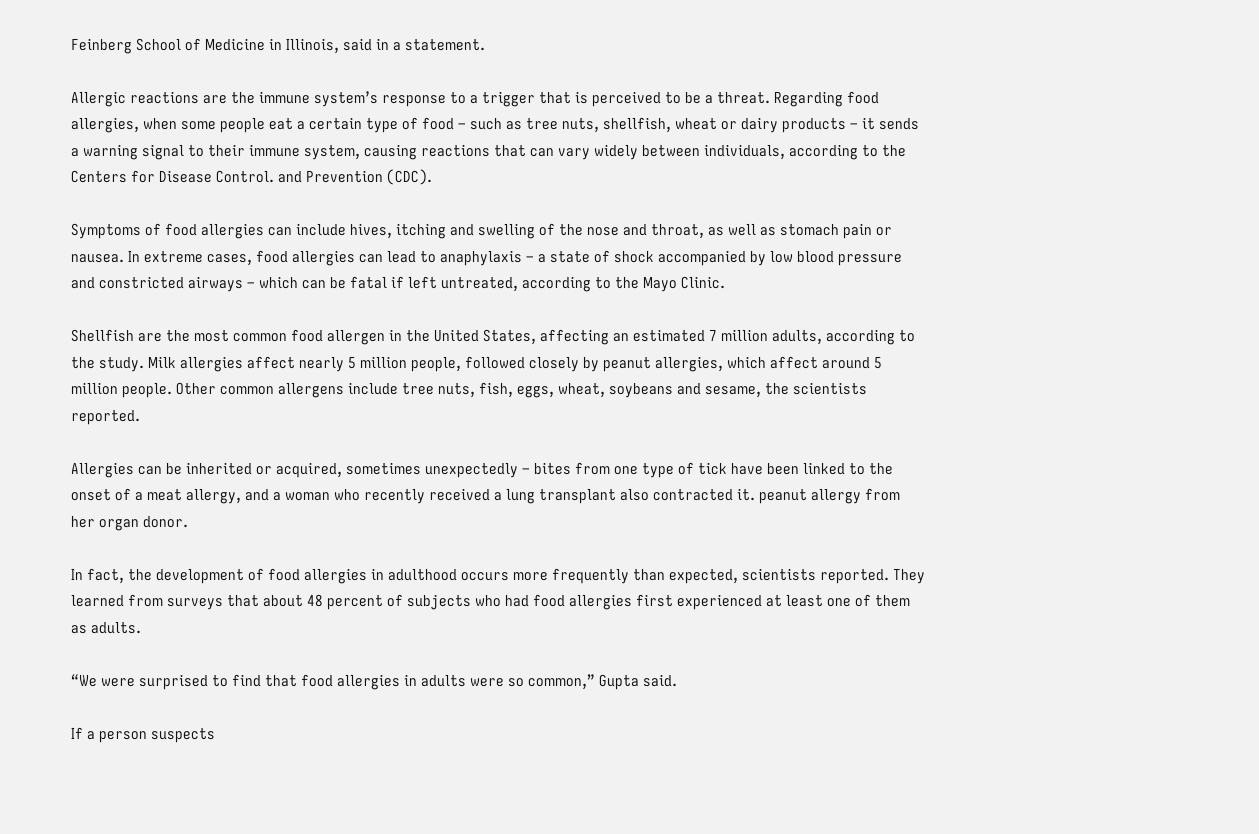Feinberg School of Medicine in Illinois, said in a statement.

Allergic reactions are the immune system’s response to a trigger that is perceived to be a threat. Regarding food allergies, when some people eat a certain type of food – such as tree nuts, shellfish, wheat or dairy products – it sends a warning signal to their immune system, causing reactions that can vary widely between individuals, according to the Centers for Disease Control. and Prevention (CDC).

Symptoms of food allergies can include hives, itching and swelling of the nose and throat, as well as stomach pain or nausea. In extreme cases, food allergies can lead to anaphylaxis – a state of shock accompanied by low blood pressure and constricted airways – which can be fatal if left untreated, according to the Mayo Clinic.

Shellfish are the most common food allergen in the United States, affecting an estimated 7 million adults, according to the study. Milk allergies affect nearly 5 million people, followed closely by peanut allergies, which affect around 5 million people. Other common allergens include tree nuts, fish, eggs, wheat, soybeans and sesame, the scientists reported.

Allergies can be inherited or acquired, sometimes unexpectedly – bites from one type of tick have been linked to the onset of a meat allergy, and a woman who recently received a lung transplant also contracted it. peanut allergy from her organ donor.

In fact, the development of food allergies in adulthood occurs more frequently than expected, scientists reported. They learned from surveys that about 48 percent of subjects who had food allergies first experienced at least one of them as adults.

“We were surprised to find that food allergies in adults were so common,” Gupta said.

If a person suspects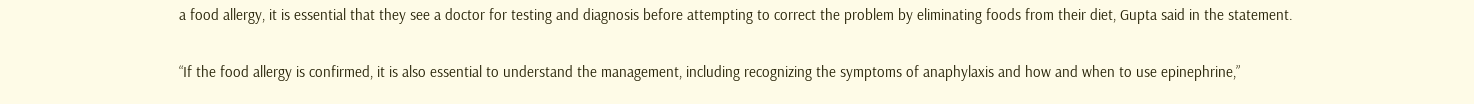a food allergy, it is essential that they see a doctor for testing and diagnosis before attempting to correct the problem by eliminating foods from their diet, Gupta said in the statement.

“If the food allergy is confirmed, it is also essential to understand the management, including recognizing the symptoms of anaphylaxis and how and when to use epinephrine,”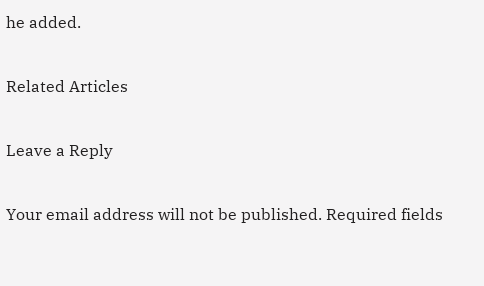he added.

Related Articles

Leave a Reply

Your email address will not be published. Required fields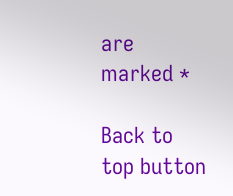are marked *

Back to top button